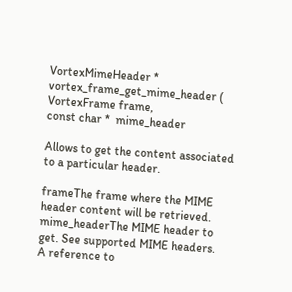VortexMimeHeader * vortex_frame_get_mime_header ( VortexFrame frame,
const char *  mime_header

Allows to get the content associated to a particular header.

frameThe frame where the MIME header content will be retrieved.
mime_headerThe MIME header to get. See supported MIME headers.
A reference to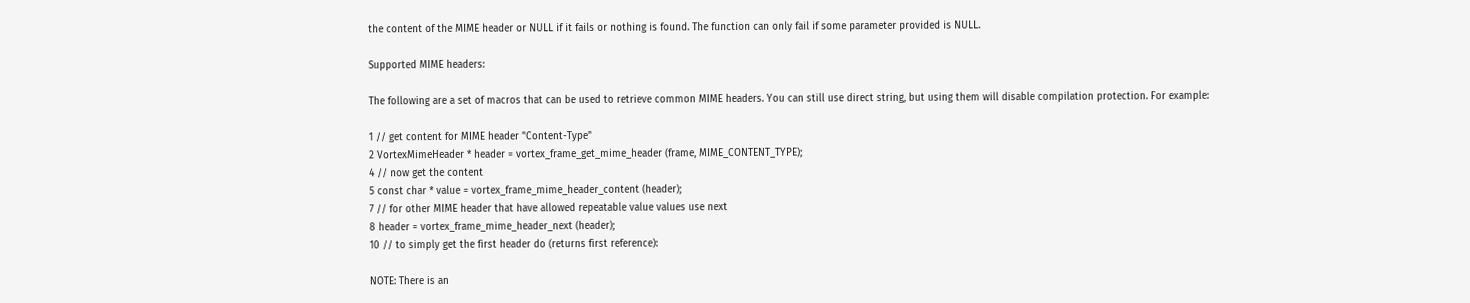the content of the MIME header or NULL if it fails or nothing is found. The function can only fail if some parameter provided is NULL.

Supported MIME headers:

The following are a set of macros that can be used to retrieve common MIME headers. You can still use direct string, but using them will disable compilation protection. For example:

1 // get content for MIME header "Content-Type"
2 VortexMimeHeader * header = vortex_frame_get_mime_header (frame, MIME_CONTENT_TYPE);
4 // now get the content
5 const char * value = vortex_frame_mime_header_content (header);
7 // for other MIME header that have allowed repeatable value values use next
8 header = vortex_frame_mime_header_next (header);
10 // to simply get the first header do (returns first reference):

NOTE: There is an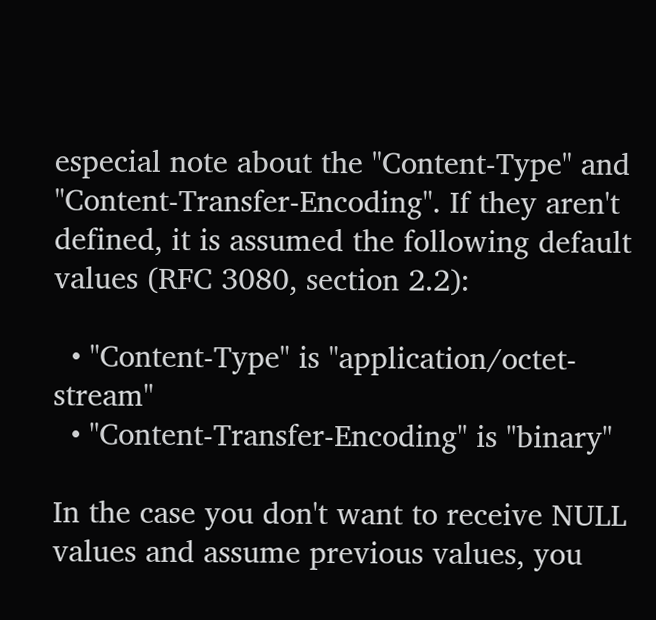especial note about the "Content-Type" and "Content-Transfer-Encoding". If they aren't defined, it is assumed the following default values (RFC 3080, section 2.2):

  • "Content-Type" is "application/octet-stream"
  • "Content-Transfer-Encoding" is "binary"

In the case you don't want to receive NULL values and assume previous values, you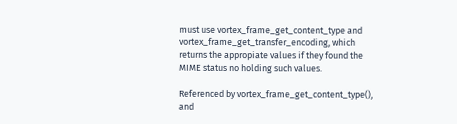must use vortex_frame_get_content_type and vortex_frame_get_transfer_encoding, which returns the appropiate values if they found the MIME status no holding such values.

Referenced by vortex_frame_get_content_type(), and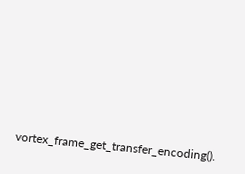vortex_frame_get_transfer_encoding().